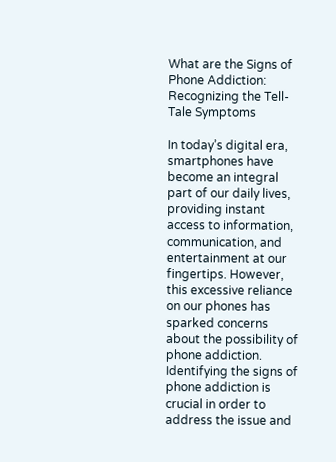What are the Signs of Phone Addiction: Recognizing the Tell-Tale Symptoms

In today’s digital era, smartphones have become an integral part of our daily lives, providing instant access to information, communication, and entertainment at our fingertips. However, this excessive reliance on our phones has sparked concerns about the possibility of phone addiction. Identifying the signs of phone addiction is crucial in order to address the issue and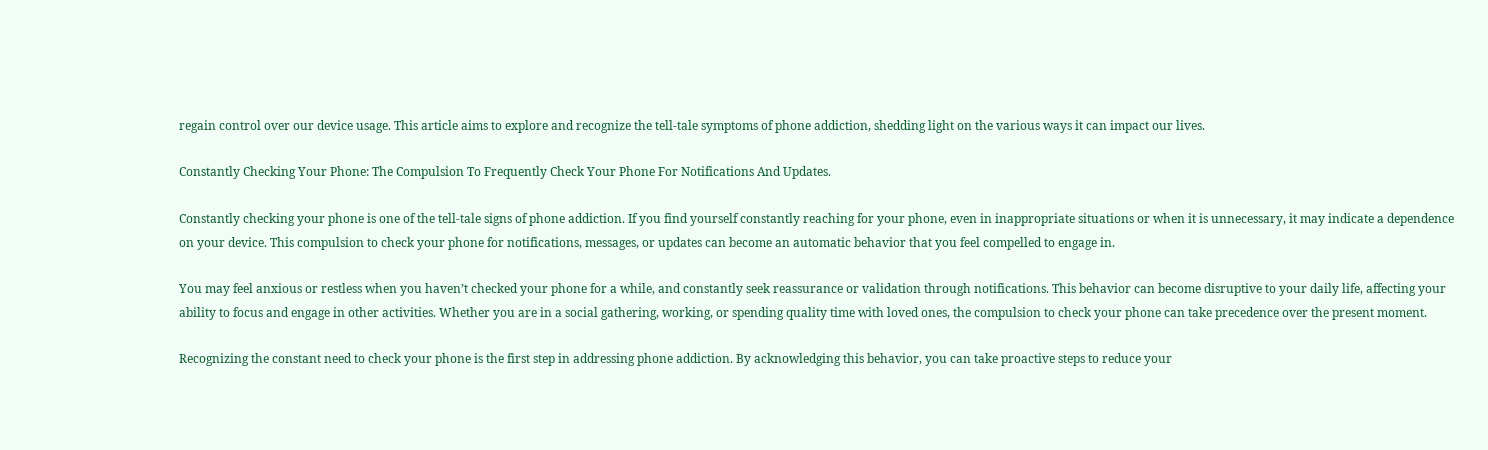regain control over our device usage. This article aims to explore and recognize the tell-tale symptoms of phone addiction, shedding light on the various ways it can impact our lives.

Constantly Checking Your Phone: The Compulsion To Frequently Check Your Phone For Notifications And Updates.

Constantly checking your phone is one of the tell-tale signs of phone addiction. If you find yourself constantly reaching for your phone, even in inappropriate situations or when it is unnecessary, it may indicate a dependence on your device. This compulsion to check your phone for notifications, messages, or updates can become an automatic behavior that you feel compelled to engage in.

You may feel anxious or restless when you haven’t checked your phone for a while, and constantly seek reassurance or validation through notifications. This behavior can become disruptive to your daily life, affecting your ability to focus and engage in other activities. Whether you are in a social gathering, working, or spending quality time with loved ones, the compulsion to check your phone can take precedence over the present moment.

Recognizing the constant need to check your phone is the first step in addressing phone addiction. By acknowledging this behavior, you can take proactive steps to reduce your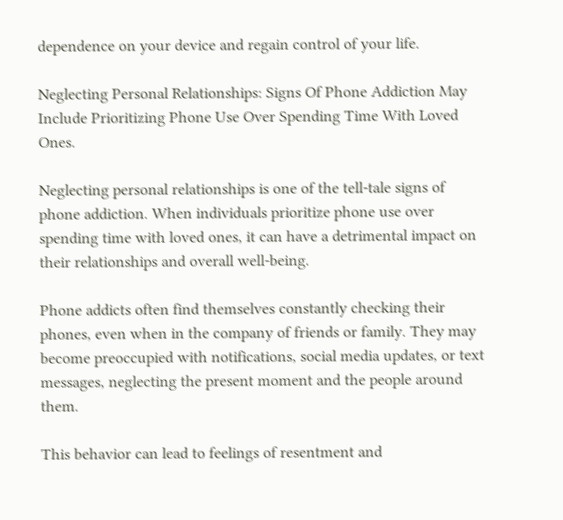dependence on your device and regain control of your life.

Neglecting Personal Relationships: Signs Of Phone Addiction May Include Prioritizing Phone Use Over Spending Time With Loved Ones.

Neglecting personal relationships is one of the tell-tale signs of phone addiction. When individuals prioritize phone use over spending time with loved ones, it can have a detrimental impact on their relationships and overall well-being.

Phone addicts often find themselves constantly checking their phones, even when in the company of friends or family. They may become preoccupied with notifications, social media updates, or text messages, neglecting the present moment and the people around them.

This behavior can lead to feelings of resentment and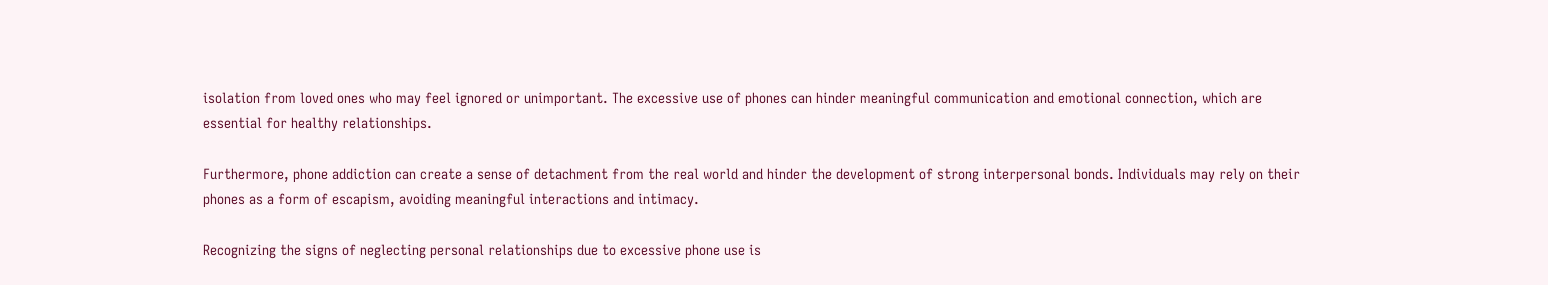isolation from loved ones who may feel ignored or unimportant. The excessive use of phones can hinder meaningful communication and emotional connection, which are essential for healthy relationships.

Furthermore, phone addiction can create a sense of detachment from the real world and hinder the development of strong interpersonal bonds. Individuals may rely on their phones as a form of escapism, avoiding meaningful interactions and intimacy.

Recognizing the signs of neglecting personal relationships due to excessive phone use is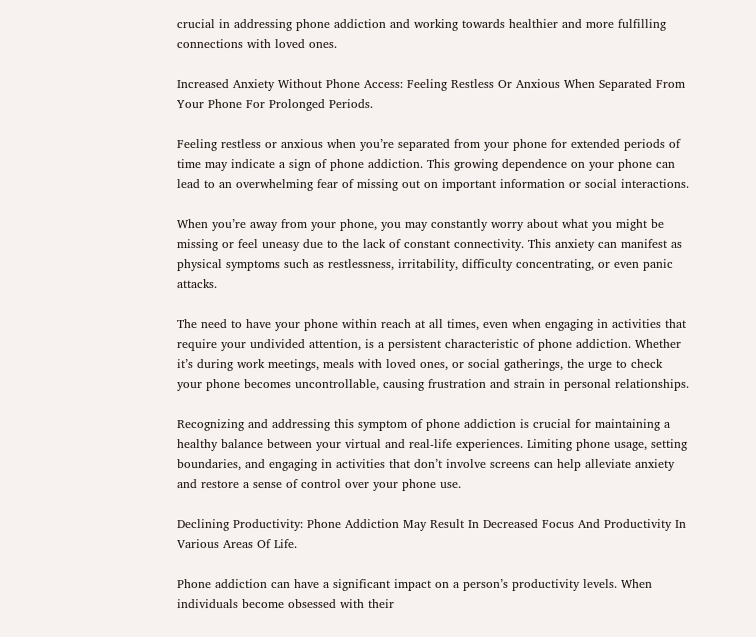crucial in addressing phone addiction and working towards healthier and more fulfilling connections with loved ones.

Increased Anxiety Without Phone Access: Feeling Restless Or Anxious When Separated From Your Phone For Prolonged Periods.

Feeling restless or anxious when you’re separated from your phone for extended periods of time may indicate a sign of phone addiction. This growing dependence on your phone can lead to an overwhelming fear of missing out on important information or social interactions.

When you’re away from your phone, you may constantly worry about what you might be missing or feel uneasy due to the lack of constant connectivity. This anxiety can manifest as physical symptoms such as restlessness, irritability, difficulty concentrating, or even panic attacks.

The need to have your phone within reach at all times, even when engaging in activities that require your undivided attention, is a persistent characteristic of phone addiction. Whether it’s during work meetings, meals with loved ones, or social gatherings, the urge to check your phone becomes uncontrollable, causing frustration and strain in personal relationships.

Recognizing and addressing this symptom of phone addiction is crucial for maintaining a healthy balance between your virtual and real-life experiences. Limiting phone usage, setting boundaries, and engaging in activities that don’t involve screens can help alleviate anxiety and restore a sense of control over your phone use.

Declining Productivity: Phone Addiction May Result In Decreased Focus And Productivity In Various Areas Of Life.

Phone addiction can have a significant impact on a person’s productivity levels. When individuals become obsessed with their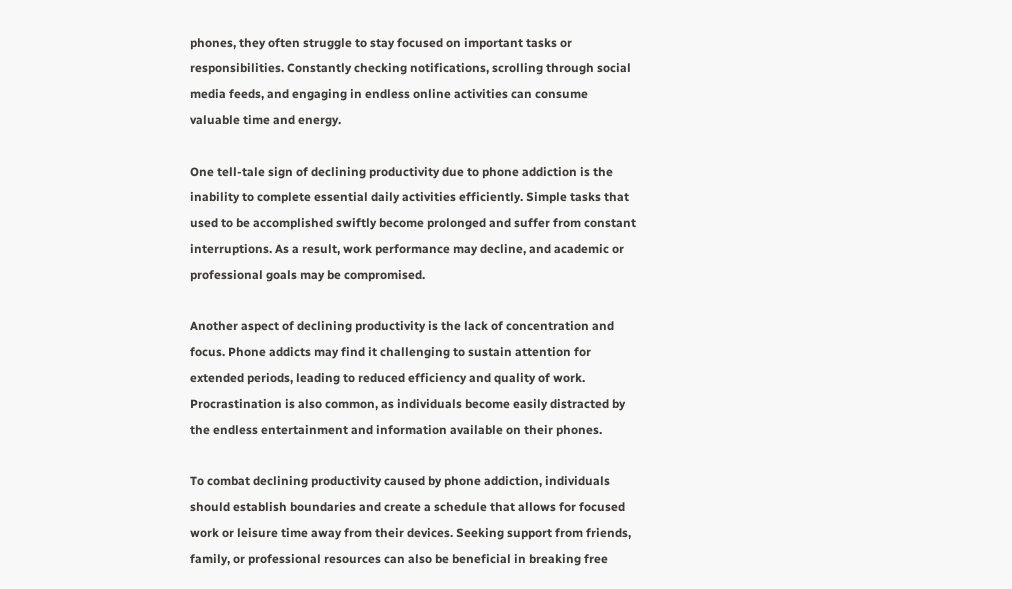phones, they often struggle to stay focused on important tasks or responsibilities. Constantly checking notifications, scrolling through social media feeds, and engaging in endless online activities can consume valuable time and energy.

One tell-tale sign of declining productivity due to phone addiction is the inability to complete essential daily activities efficiently. Simple tasks that used to be accomplished swiftly become prolonged and suffer from constant interruptions. As a result, work performance may decline, and academic or professional goals may be compromised.

Another aspect of declining productivity is the lack of concentration and focus. Phone addicts may find it challenging to sustain attention for extended periods, leading to reduced efficiency and quality of work. Procrastination is also common, as individuals become easily distracted by the endless entertainment and information available on their phones.

To combat declining productivity caused by phone addiction, individuals should establish boundaries and create a schedule that allows for focused work or leisure time away from their devices. Seeking support from friends, family, or professional resources can also be beneficial in breaking free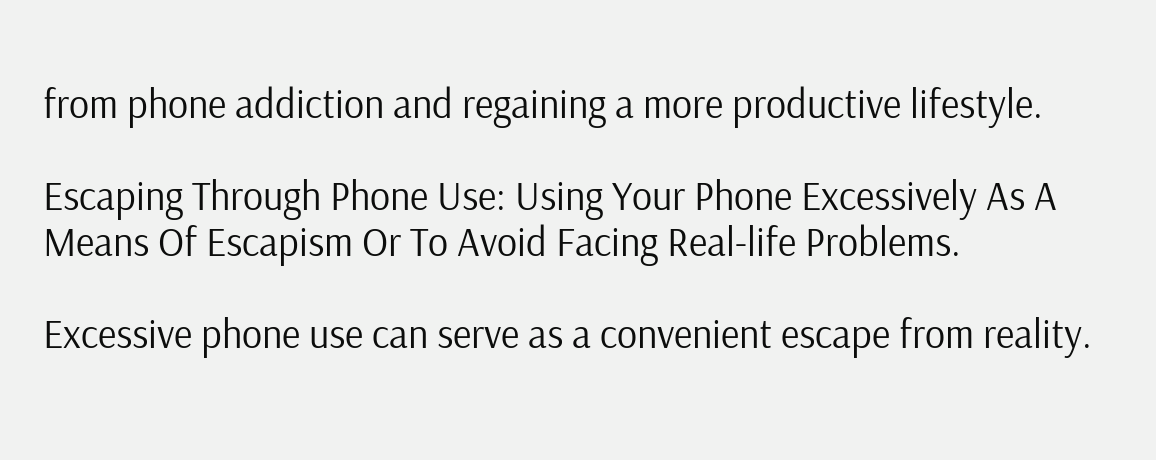from phone addiction and regaining a more productive lifestyle.

Escaping Through Phone Use: Using Your Phone Excessively As A Means Of Escapism Or To Avoid Facing Real-life Problems.

Excessive phone use can serve as a convenient escape from reality.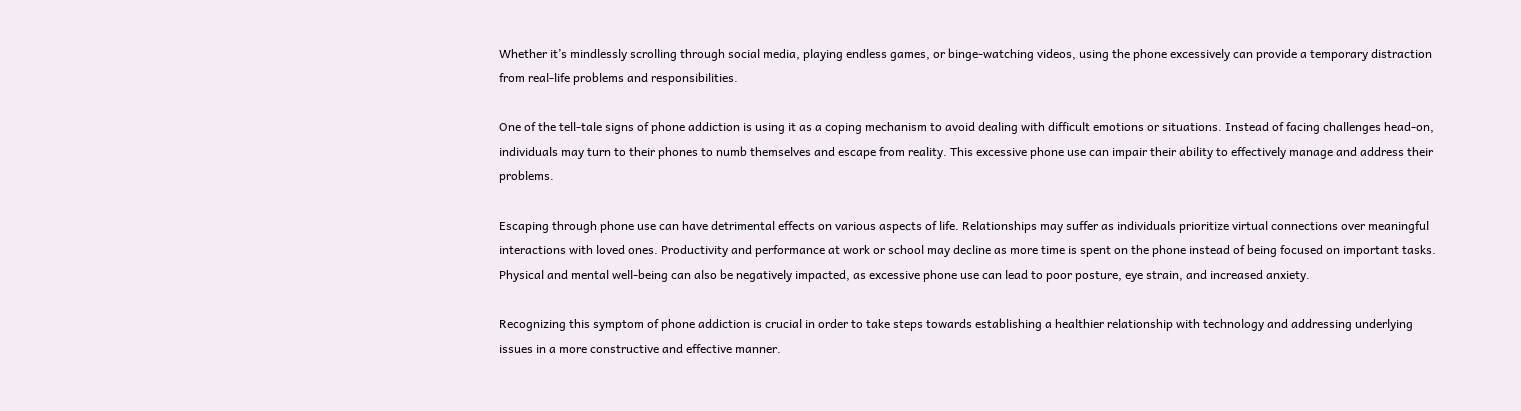Whether it’s mindlessly scrolling through social media, playing endless games, or binge-watching videos, using the phone excessively can provide a temporary distraction from real-life problems and responsibilities.

One of the tell-tale signs of phone addiction is using it as a coping mechanism to avoid dealing with difficult emotions or situations. Instead of facing challenges head-on, individuals may turn to their phones to numb themselves and escape from reality. This excessive phone use can impair their ability to effectively manage and address their problems.

Escaping through phone use can have detrimental effects on various aspects of life. Relationships may suffer as individuals prioritize virtual connections over meaningful interactions with loved ones. Productivity and performance at work or school may decline as more time is spent on the phone instead of being focused on important tasks. Physical and mental well-being can also be negatively impacted, as excessive phone use can lead to poor posture, eye strain, and increased anxiety.

Recognizing this symptom of phone addiction is crucial in order to take steps towards establishing a healthier relationship with technology and addressing underlying issues in a more constructive and effective manner.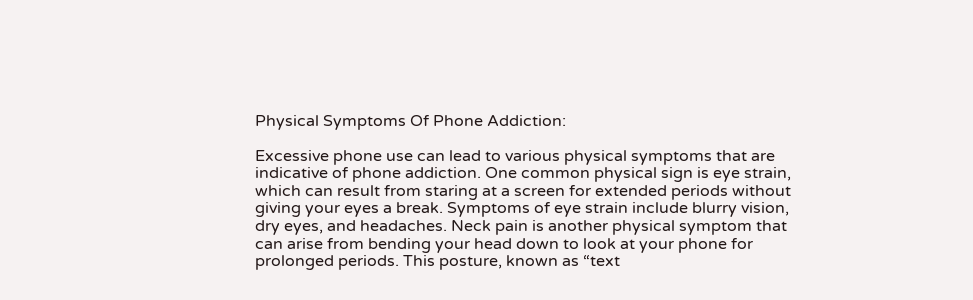Physical Symptoms Of Phone Addiction:

Excessive phone use can lead to various physical symptoms that are indicative of phone addiction. One common physical sign is eye strain, which can result from staring at a screen for extended periods without giving your eyes a break. Symptoms of eye strain include blurry vision, dry eyes, and headaches. Neck pain is another physical symptom that can arise from bending your head down to look at your phone for prolonged periods. This posture, known as “text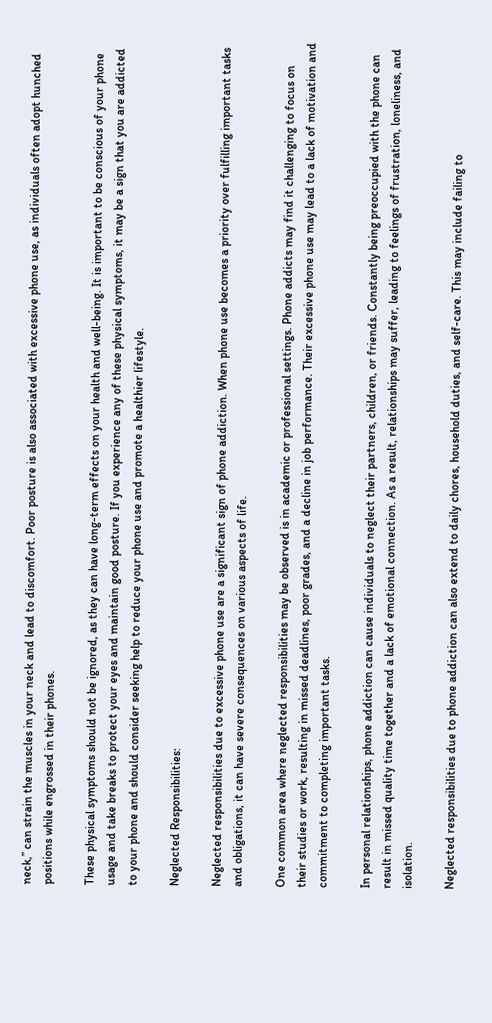neck,” can strain the muscles in your neck and lead to discomfort. Poor posture is also associated with excessive phone use, as individuals often adopt hunched positions while engrossed in their phones.

These physical symptoms should not be ignored, as they can have long-term effects on your health and well-being. It is important to be conscious of your phone usage and take breaks to protect your eyes and maintain good posture. If you experience any of these physical symptoms, it may be a sign that you are addicted to your phone and should consider seeking help to reduce your phone use and promote a healthier lifestyle.

Neglected Responsibilities:

Neglected responsibilities due to excessive phone use are a significant sign of phone addiction. When phone use becomes a priority over fulfilling important tasks and obligations, it can have severe consequences on various aspects of life.

One common area where neglected responsibilities may be observed is in academic or professional settings. Phone addicts may find it challenging to focus on their studies or work, resulting in missed deadlines, poor grades, and a decline in job performance. Their excessive phone use may lead to a lack of motivation and commitment to completing important tasks.

In personal relationships, phone addiction can cause individuals to neglect their partners, children, or friends. Constantly being preoccupied with the phone can result in missed quality time together and a lack of emotional connection. As a result, relationships may suffer, leading to feelings of frustration, loneliness, and isolation.

Neglected responsibilities due to phone addiction can also extend to daily chores, household duties, and self-care. This may include failing to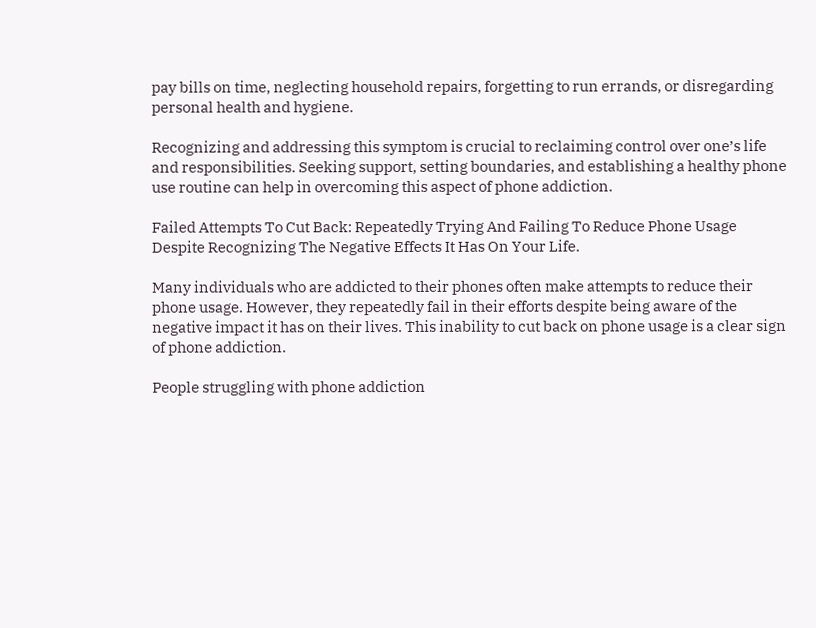pay bills on time, neglecting household repairs, forgetting to run errands, or disregarding personal health and hygiene.

Recognizing and addressing this symptom is crucial to reclaiming control over one’s life and responsibilities. Seeking support, setting boundaries, and establishing a healthy phone use routine can help in overcoming this aspect of phone addiction.

Failed Attempts To Cut Back: Repeatedly Trying And Failing To Reduce Phone Usage Despite Recognizing The Negative Effects It Has On Your Life.

Many individuals who are addicted to their phones often make attempts to reduce their phone usage. However, they repeatedly fail in their efforts despite being aware of the negative impact it has on their lives. This inability to cut back on phone usage is a clear sign of phone addiction.

People struggling with phone addiction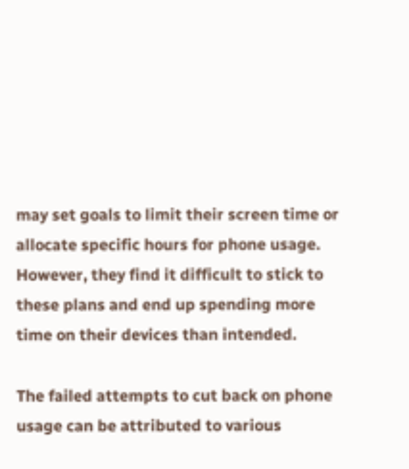may set goals to limit their screen time or allocate specific hours for phone usage. However, they find it difficult to stick to these plans and end up spending more time on their devices than intended.

The failed attempts to cut back on phone usage can be attributed to various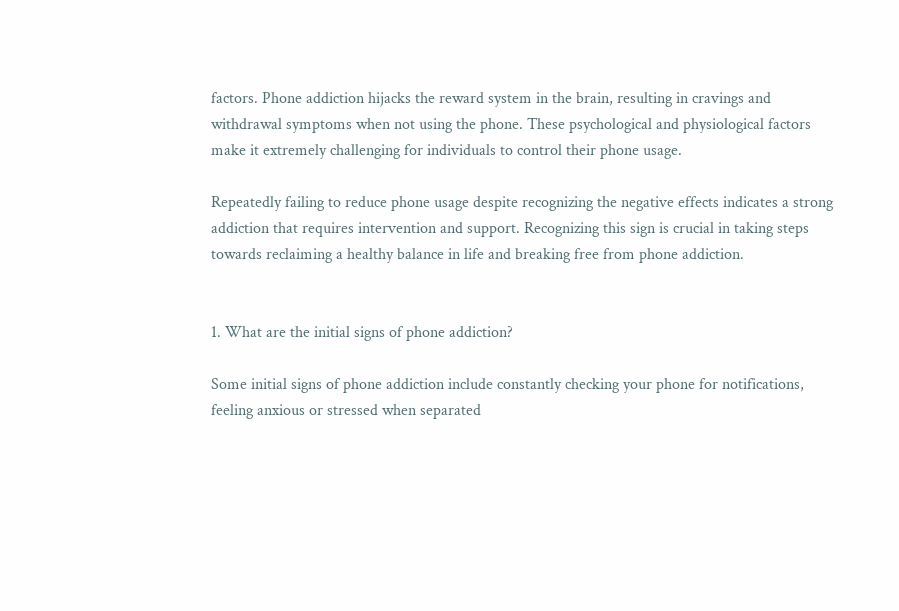factors. Phone addiction hijacks the reward system in the brain, resulting in cravings and withdrawal symptoms when not using the phone. These psychological and physiological factors make it extremely challenging for individuals to control their phone usage.

Repeatedly failing to reduce phone usage despite recognizing the negative effects indicates a strong addiction that requires intervention and support. Recognizing this sign is crucial in taking steps towards reclaiming a healthy balance in life and breaking free from phone addiction.


1. What are the initial signs of phone addiction?

Some initial signs of phone addiction include constantly checking your phone for notifications, feeling anxious or stressed when separated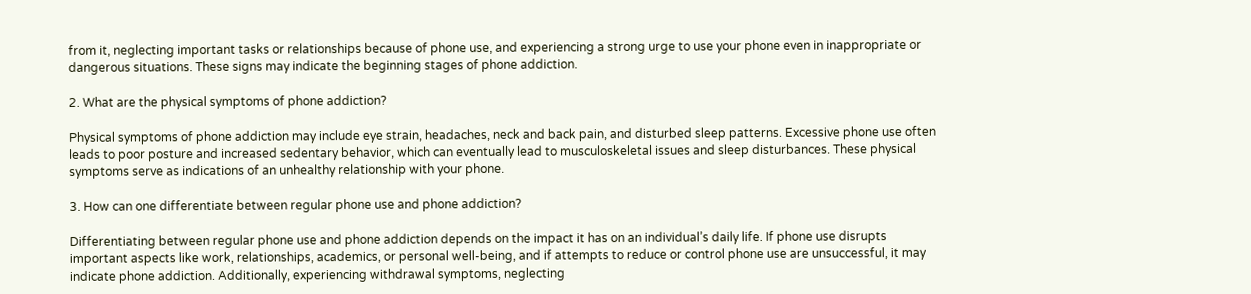from it, neglecting important tasks or relationships because of phone use, and experiencing a strong urge to use your phone even in inappropriate or dangerous situations. These signs may indicate the beginning stages of phone addiction.

2. What are the physical symptoms of phone addiction?

Physical symptoms of phone addiction may include eye strain, headaches, neck and back pain, and disturbed sleep patterns. Excessive phone use often leads to poor posture and increased sedentary behavior, which can eventually lead to musculoskeletal issues and sleep disturbances. These physical symptoms serve as indications of an unhealthy relationship with your phone.

3. How can one differentiate between regular phone use and phone addiction?

Differentiating between regular phone use and phone addiction depends on the impact it has on an individual’s daily life. If phone use disrupts important aspects like work, relationships, academics, or personal well-being, and if attempts to reduce or control phone use are unsuccessful, it may indicate phone addiction. Additionally, experiencing withdrawal symptoms, neglecting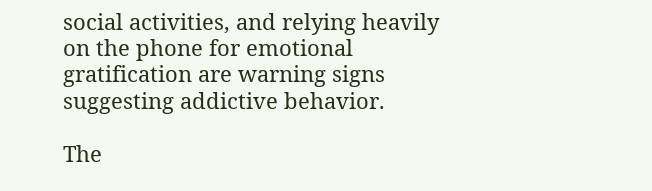social activities, and relying heavily on the phone for emotional gratification are warning signs suggesting addictive behavior.

The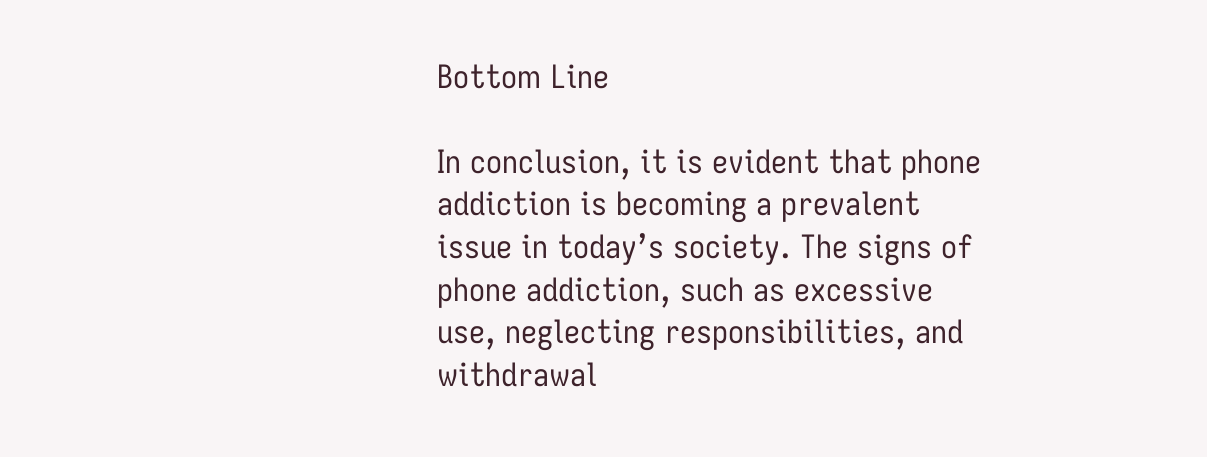Bottom Line

In conclusion, it is evident that phone addiction is becoming a prevalent issue in today’s society. The signs of phone addiction, such as excessive use, neglecting responsibilities, and withdrawal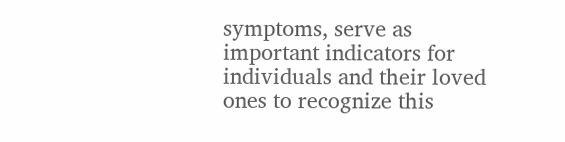symptoms, serve as important indicators for individuals and their loved ones to recognize this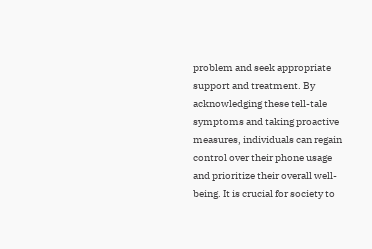problem and seek appropriate support and treatment. By acknowledging these tell-tale symptoms and taking proactive measures, individuals can regain control over their phone usage and prioritize their overall well-being. It is crucial for society to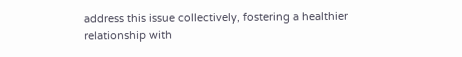address this issue collectively, fostering a healthier relationship with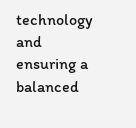technology and ensuring a balanced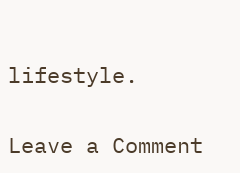lifestyle.

Leave a Comment